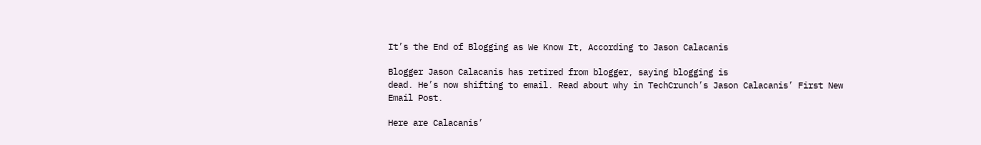It’s the End of Blogging as We Know It, According to Jason Calacanis

Blogger Jason Calacanis has retired from blogger, saying blogging is
dead. He’s now shifting to email. Read about why in TechCrunch’s Jason Calacanis’ First New Email Post.

Here are Calacanis’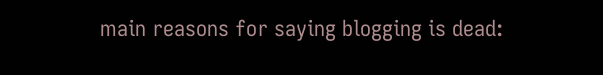main reasons for saying blogging is dead: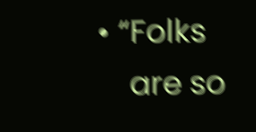• “Folks
    are so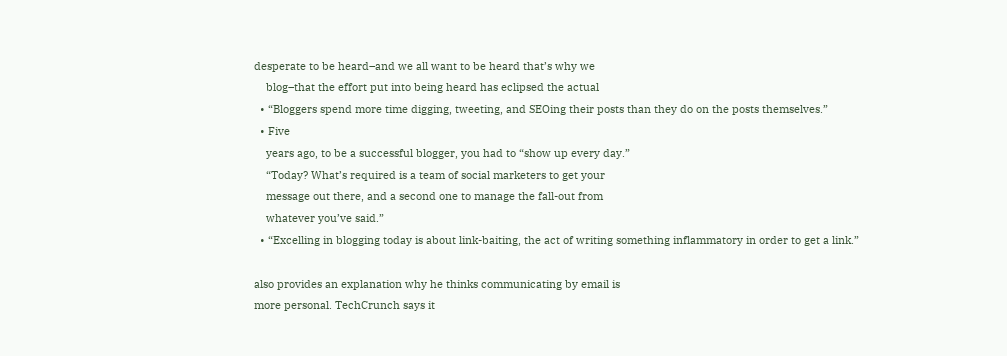desperate to be heard–and we all want to be heard that’s why we
    blog–that the effort put into being heard has eclipsed the actual
  • “Bloggers spend more time digging, tweeting, and SEOing their posts than they do on the posts themselves.”
  • Five
    years ago, to be a successful blogger, you had to “show up every day.”
    “Today? What’s required is a team of social marketers to get your
    message out there, and a second one to manage the fall-out from
    whatever you’ve said.”
  • “Excelling in blogging today is about link-baiting, the act of writing something inflammatory in order to get a link.”

also provides an explanation why he thinks communicating by email is
more personal. TechCrunch says it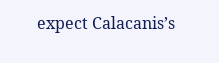expect Calacanis’s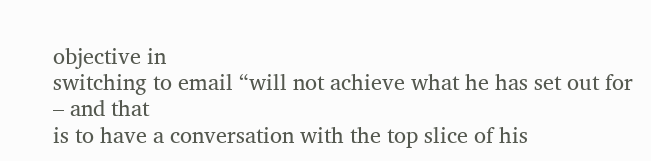objective in
switching to email “will not achieve what he has set out for – and that
is to have a conversation with the top slice of his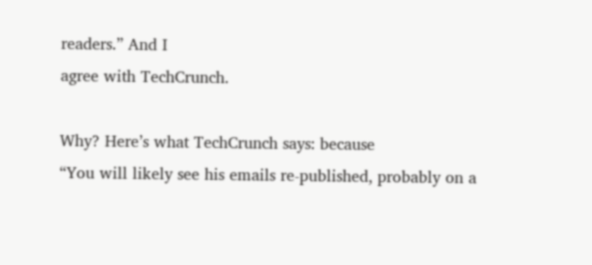readers.” And I
agree with TechCrunch.

Why? Here’s what TechCrunch says: because
“You will likely see his emails re-published, probably on a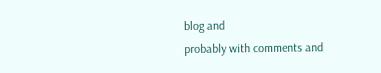blog and
probably with comments and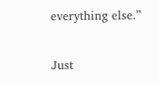everything else.”

Just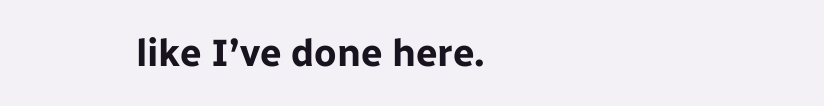like I’ve done here.